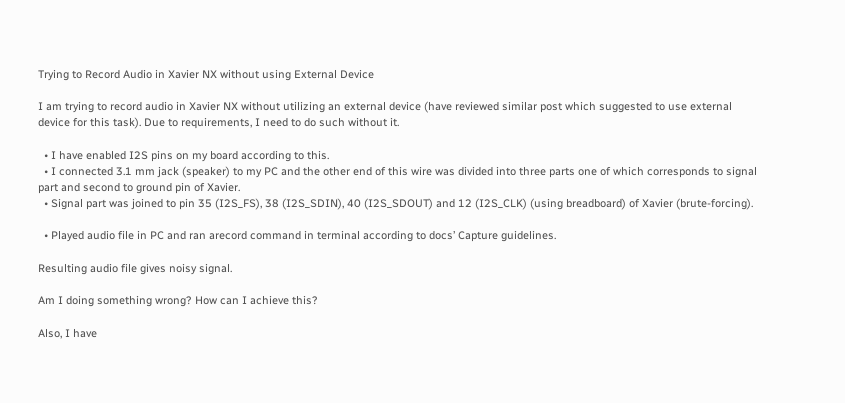Trying to Record Audio in Xavier NX without using External Device

I am trying to record audio in Xavier NX without utilizing an external device (have reviewed similar post which suggested to use external device for this task). Due to requirements, I need to do such without it.

  • I have enabled I2S pins on my board according to this.
  • I connected 3.1 mm jack (speaker) to my PC and the other end of this wire was divided into three parts one of which corresponds to signal part and second to ground pin of Xavier.
  • Signal part was joined to pin 35 (I2S_FS), 38 (I2S_SDIN), 40 (I2S_SDOUT) and 12 (I2S_CLK) (using breadboard) of Xavier (brute-forcing).

  • Played audio file in PC and ran arecord command in terminal according to docs’ Capture guidelines.

Resulting audio file gives noisy signal.

Am I doing something wrong? How can I achieve this?

Also, I have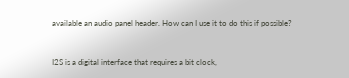available an audio panel header. How can I use it to do this if possible?


I2S is a digital interface that requires a bit clock,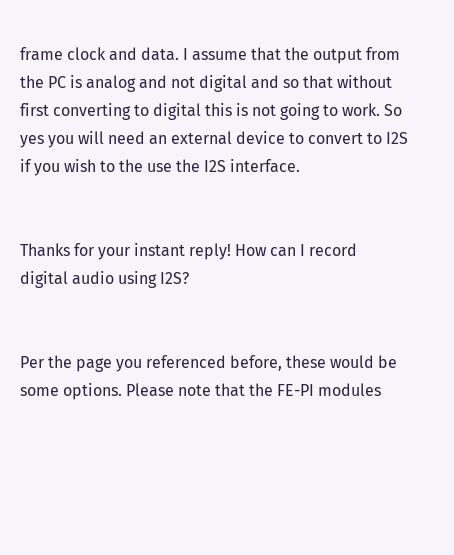frame clock and data. I assume that the output from the PC is analog and not digital and so that without first converting to digital this is not going to work. So yes you will need an external device to convert to I2S if you wish to the use the I2S interface.


Thanks for your instant reply! How can I record digital audio using I2S?


Per the page you referenced before, these would be some options. Please note that the FE-PI modules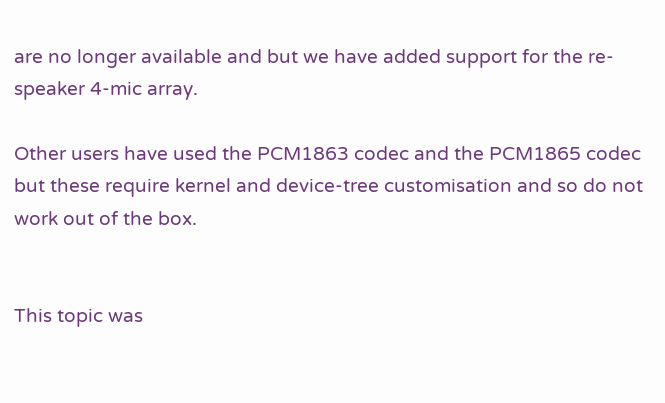are no longer available and but we have added support for the re-speaker 4-mic array.

Other users have used the PCM1863 codec and the PCM1865 codec but these require kernel and device-tree customisation and so do not work out of the box.


This topic was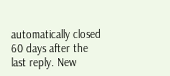automatically closed 60 days after the last reply. New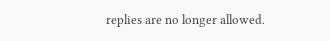replies are no longer allowed.